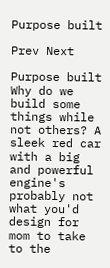Purpose built

Prev Next

Purpose built
Why do we build some things while not others? A sleek red car with a big and powerful engine's probably not what you'd design for mom to take to the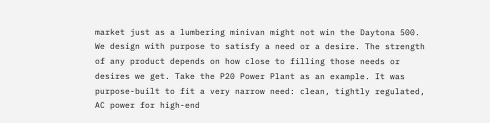market just as a lumbering minivan might not win the Daytona 500. We design with purpose to satisfy a need or a desire. The strength of any product depends on how close to filling those needs or desires we get. Take the P20 Power Plant as an example. It was purpose-built to fit a very narrow need: clean, tightly regulated, AC power for high-end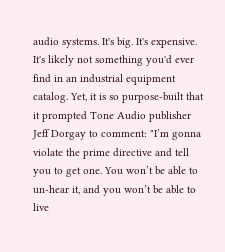audio systems. It's big. It's expensive. It's likely not something you'd ever find in an industrial equipment catalog. Yet, it is so purpose-built that it prompted Tone Audio publisher Jeff Dorgay to comment: "I’m gonna violate the prime directive and tell you to get one. You won’t be able to un-hear it, and you won’t be able to live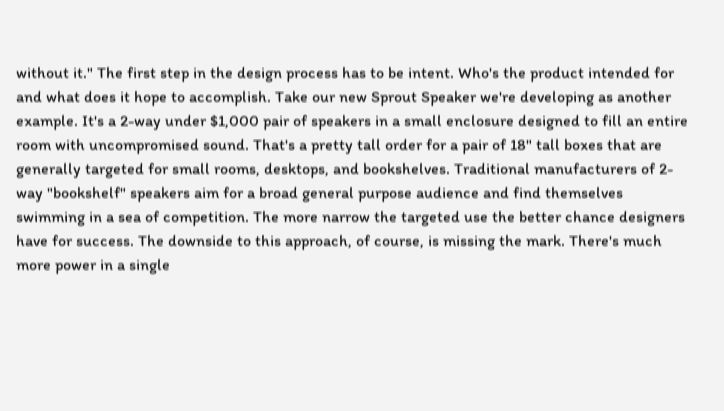without it." The first step in the design process has to be intent. Who's the product intended for and what does it hope to accomplish. Take our new Sprout Speaker we're developing as another example. It's a 2-way under $1,000 pair of speakers in a small enclosure designed to fill an entire room with uncompromised sound. That's a pretty tall order for a pair of 18" tall boxes that are generally targeted for small rooms, desktops, and bookshelves. Traditional manufacturers of 2-way "bookshelf" speakers aim for a broad general purpose audience and find themselves swimming in a sea of competition. The more narrow the targeted use the better chance designers have for success. The downside to this approach, of course, is missing the mark. There's much more power in a single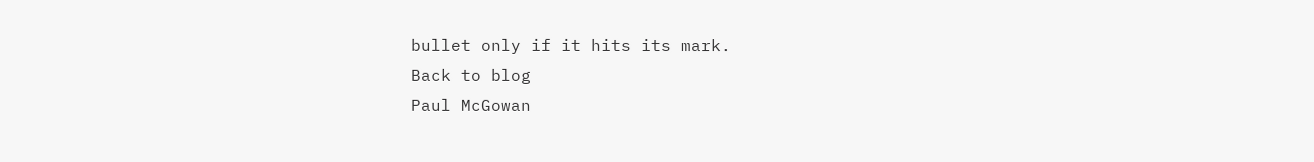bullet only if it hits its mark.
Back to blog
Paul McGowan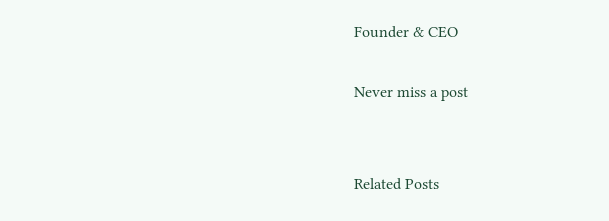Founder & CEO

Never miss a post


Related Posts